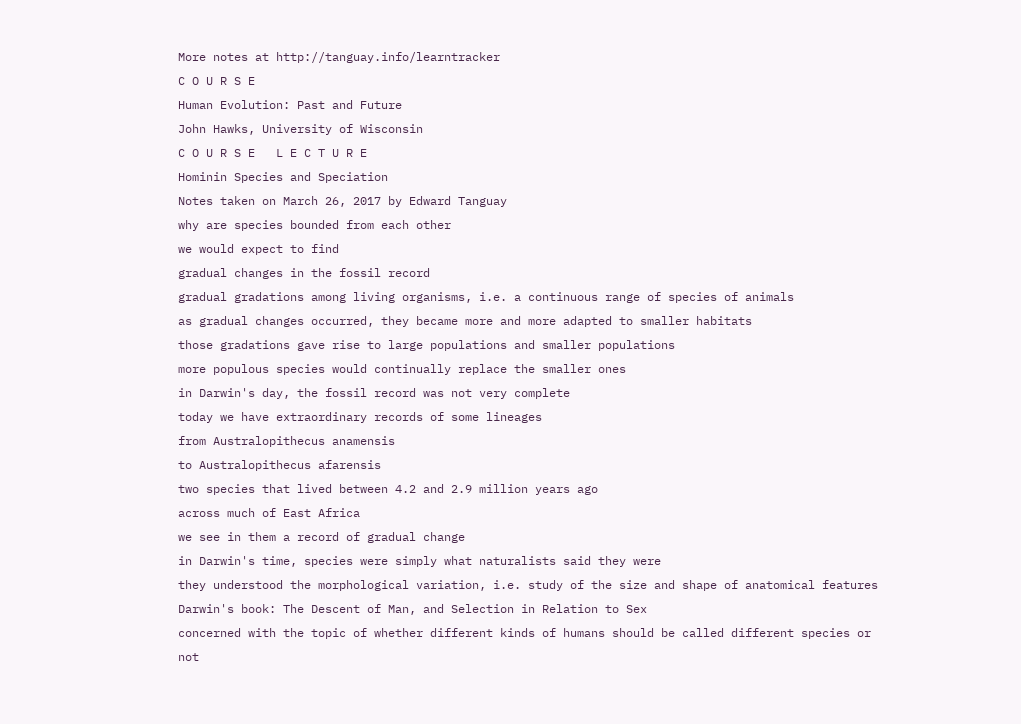More notes at http://tanguay.info/learntracker
C O U R S E
Human Evolution: Past and Future
John Hawks, University of Wisconsin
C O U R S E   L E C T U R E
Hominin Species and Speciation
Notes taken on March 26, 2017 by Edward Tanguay
why are species bounded from each other
we would expect to find
gradual changes in the fossil record
gradual gradations among living organisms, i.e. a continuous range of species of animals
as gradual changes occurred, they became more and more adapted to smaller habitats
those gradations gave rise to large populations and smaller populations
more populous species would continually replace the smaller ones
in Darwin's day, the fossil record was not very complete
today we have extraordinary records of some lineages
from Australopithecus anamensis
to Australopithecus afarensis
two species that lived between 4.2 and 2.9 million years ago
across much of East Africa
we see in them a record of gradual change
in Darwin's time, species were simply what naturalists said they were
they understood the morphological variation, i.e. study of the size and shape of anatomical features
Darwin's book: The Descent of Man, and Selection in Relation to Sex
concerned with the topic of whether different kinds of humans should be called different species or not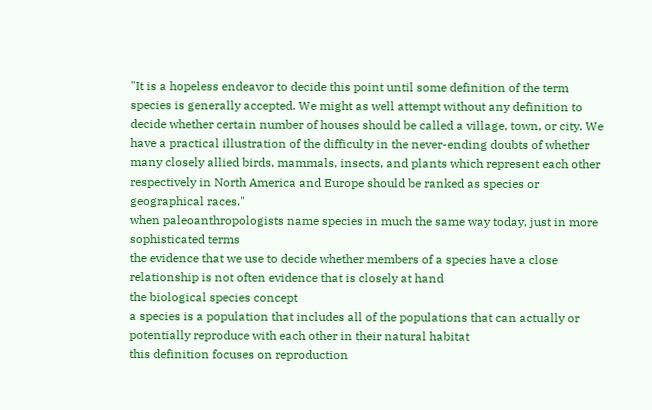"It is a hopeless endeavor to decide this point until some definition of the term species is generally accepted. We might as well attempt without any definition to decide whether certain number of houses should be called a village, town, or city. We have a practical illustration of the difficulty in the never-ending doubts of whether many closely allied birds, mammals, insects, and plants which represent each other respectively in North America and Europe should be ranked as species or geographical races."
when paleoanthropologists name species in much the same way today, just in more sophisticated terms
the evidence that we use to decide whether members of a species have a close relationship is not often evidence that is closely at hand
the biological species concept
a species is a population that includes all of the populations that can actually or potentially reproduce with each other in their natural habitat
this definition focuses on reproduction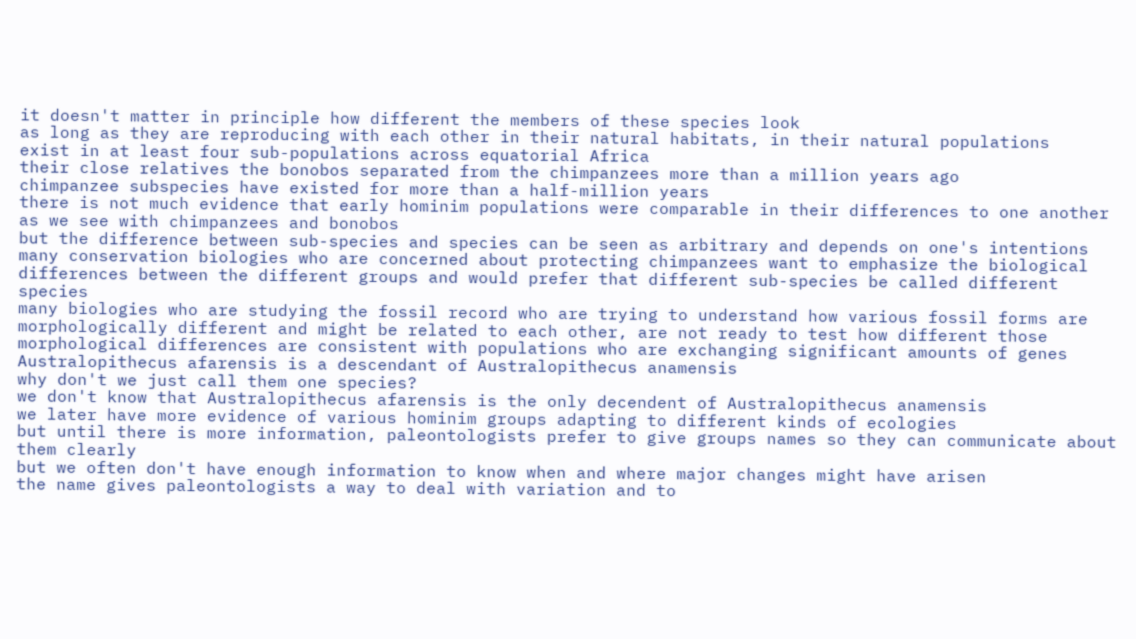it doesn't matter in principle how different the members of these species look
as long as they are reproducing with each other in their natural habitats, in their natural populations
exist in at least four sub-populations across equatorial Africa
their close relatives the bonobos separated from the chimpanzees more than a million years ago
chimpanzee subspecies have existed for more than a half-million years
there is not much evidence that early hominim populations were comparable in their differences to one another as we see with chimpanzees and bonobos
but the difference between sub-species and species can be seen as arbitrary and depends on one's intentions
many conservation biologies who are concerned about protecting chimpanzees want to emphasize the biological differences between the different groups and would prefer that different sub-species be called different species
many biologies who are studying the fossil record who are trying to understand how various fossil forms are morphologically different and might be related to each other, are not ready to test how different those morphological differences are consistent with populations who are exchanging significant amounts of genes
Australopithecus afarensis is a descendant of Australopithecus anamensis
why don't we just call them one species?
we don't know that Australopithecus afarensis is the only decendent of Australopithecus anamensis
we later have more evidence of various hominim groups adapting to different kinds of ecologies
but until there is more information, paleontologists prefer to give groups names so they can communicate about them clearly
but we often don't have enough information to know when and where major changes might have arisen
the name gives paleontologists a way to deal with variation and to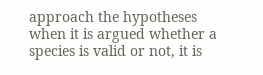approach the hypotheses
when it is argued whether a species is valid or not, it is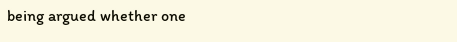being argued whether one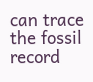can trace the fossil record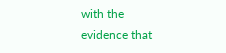with the evidence that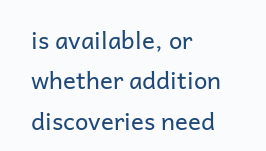is available, or whether addition discoveries need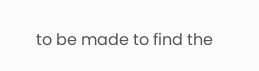to be made to find the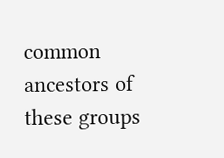common ancestors of these groups